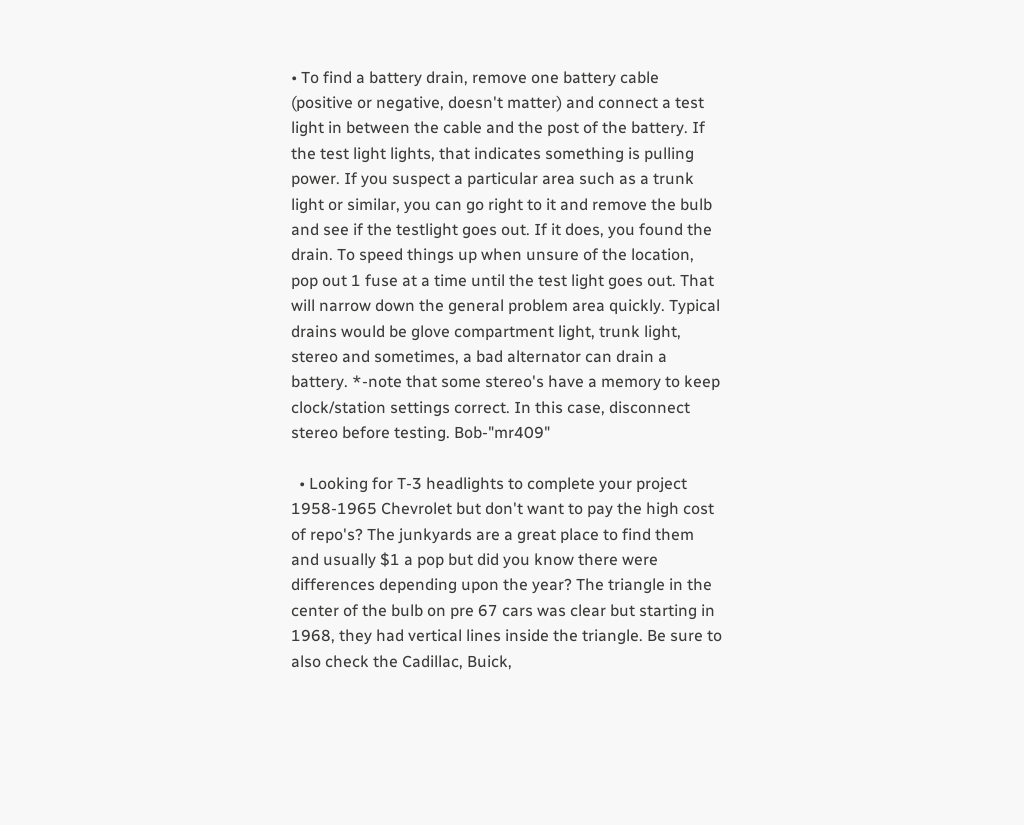• To find a battery drain, remove one battery cable (positive or negative, doesn't matter) and connect a test light in between the cable and the post of the battery. If the test light lights, that indicates something is pulling power. If you suspect a particular area such as a trunk light or similar, you can go right to it and remove the bulb and see if the testlight goes out. If it does, you found the drain. To speed things up when unsure of the location, pop out 1 fuse at a time until the test light goes out. That will narrow down the general problem area quickly. Typical drains would be glove compartment light, trunk light, stereo and sometimes, a bad alternator can drain a battery. *-note that some stereo's have a memory to keep clock/station settings correct. In this case, disconnect stereo before testing. Bob-"mr409"

  • Looking for T-3 headlights to complete your project 1958-1965 Chevrolet but don't want to pay the high cost of repo's? The junkyards are a great place to find them and usually $1 a pop but did you know there were differences depending upon the year? The triangle in the center of the bulb on pre 67 cars was clear but starting in 1968, they had vertical lines inside the triangle. Be sure to also check the Cadillac, Buick,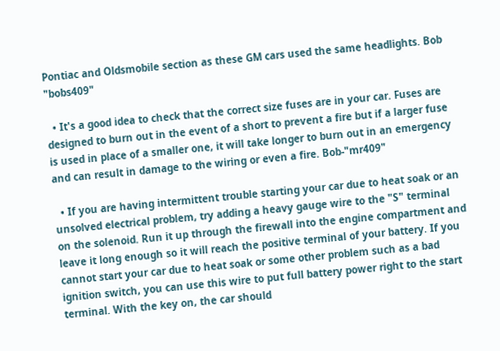Pontiac and Oldsmobile section as these GM cars used the same headlights. Bob "bobs409"

  • It's a good idea to check that the correct size fuses are in your car. Fuses are designed to burn out in the event of a short to prevent a fire but if a larger fuse is used in place of a smaller one, it will take longer to burn out in an emergency and can result in damage to the wiring or even a fire. Bob-"mr409"

  • If you are having intermittent trouble starting your car due to heat soak or an unsolved electrical problem, try adding a heavy gauge wire to the "S" terminal on the solenoid. Run it up through the firewall into the engine compartment and leave it long enough so it will reach the positive terminal of your battery. If you cannot start your car due to heat soak or some other problem such as a bad ignition switch, you can use this wire to put full battery power right to the start terminal. With the key on, the car should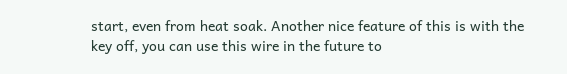start, even from heat soak. Another nice feature of this is with the key off, you can use this wire in the future to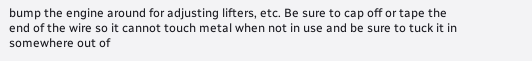bump the engine around for adjusting lifters, etc. Be sure to cap off or tape the end of the wire so it cannot touch metal when not in use and be sure to tuck it in somewhere out of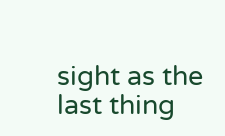sight as the last thing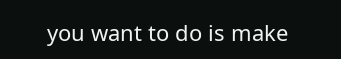you want to do is make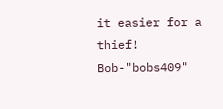it easier for a thief! Bob-"bobs409"